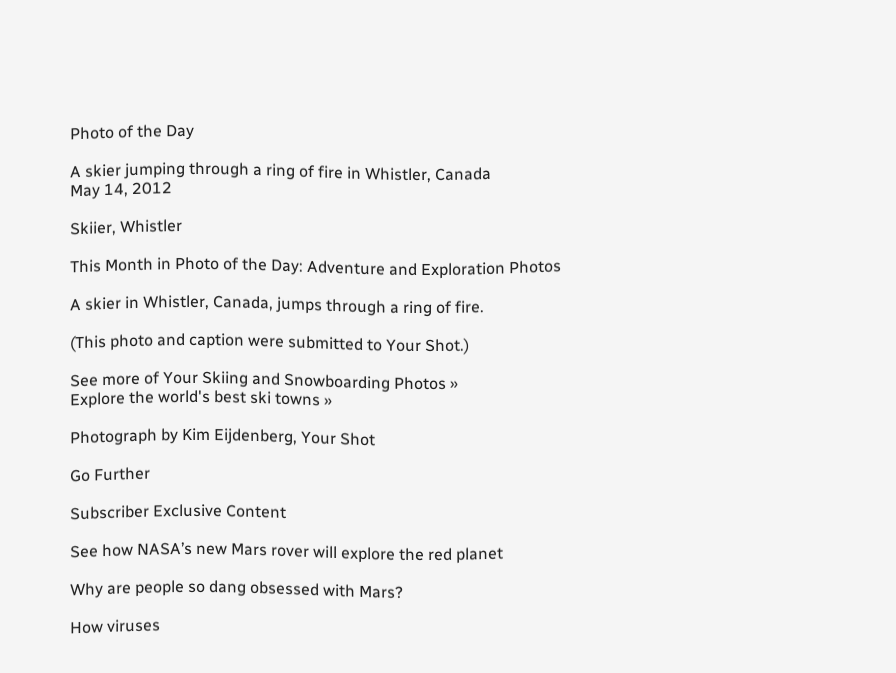Photo of the Day

A skier jumping through a ring of fire in Whistler, Canada
May 14, 2012

Skiier, Whistler

This Month in Photo of the Day: Adventure and Exploration Photos

A skier in Whistler, Canada, jumps through a ring of fire.

(This photo and caption were submitted to Your Shot.)

See more of Your Skiing and Snowboarding Photos »
Explore the world's best ski towns »

Photograph by Kim Eijdenberg, Your Shot

Go Further

Subscriber Exclusive Content

See how NASA’s new Mars rover will explore the red planet

Why are people so dang obsessed with Mars?

How viruses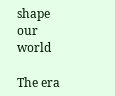shape our world

The era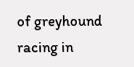of greyhound racing in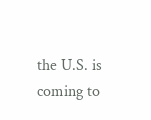the U.S. is coming to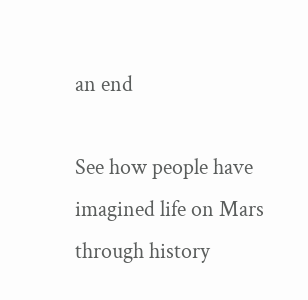an end

See how people have imagined life on Mars through history